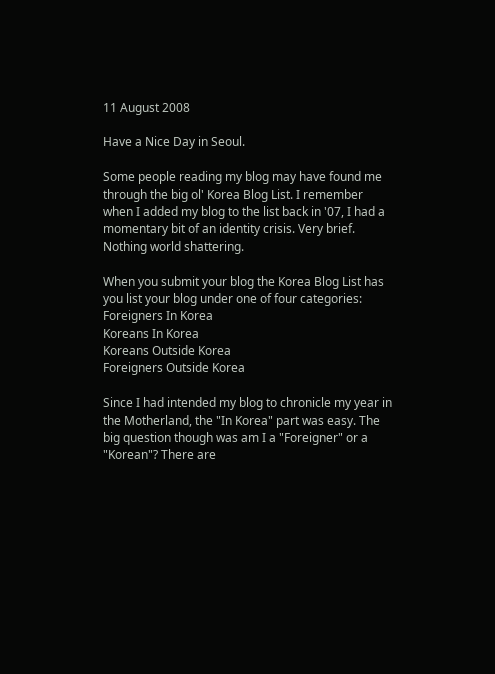11 August 2008

Have a Nice Day in Seoul.

Some people reading my blog may have found me through the big ol' Korea Blog List. I remember when I added my blog to the list back in '07, I had a momentary bit of an identity crisis. Very brief. Nothing world shattering.

When you submit your blog the Korea Blog List has you list your blog under one of four categories:
Foreigners In Korea
Koreans In Korea
Koreans Outside Korea
Foreigners Outside Korea

Since I had intended my blog to chronicle my year in the Motherland, the "In Korea" part was easy. The big question though was am I a "Foreigner" or a "Korean"? There are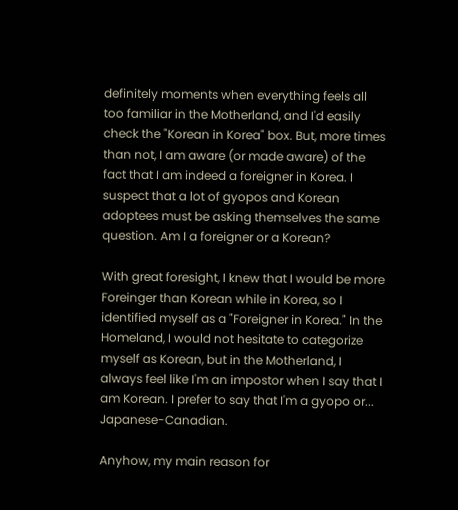definitely moments when everything feels all too familiar in the Motherland, and I'd easily check the "Korean in Korea" box. But, more times than not, I am aware (or made aware) of the fact that I am indeed a foreigner in Korea. I suspect that a lot of gyopos and Korean adoptees must be asking themselves the same question. Am I a foreigner or a Korean?

With great foresight, I knew that I would be more Foreinger than Korean while in Korea, so I identified myself as a "Foreigner in Korea." In the Homeland, I would not hesitate to categorize myself as Korean, but in the Motherland, I always feel like I'm an impostor when I say that I am Korean. I prefer to say that I'm a gyopo or... Japanese-Canadian.

Anyhow, my main reason for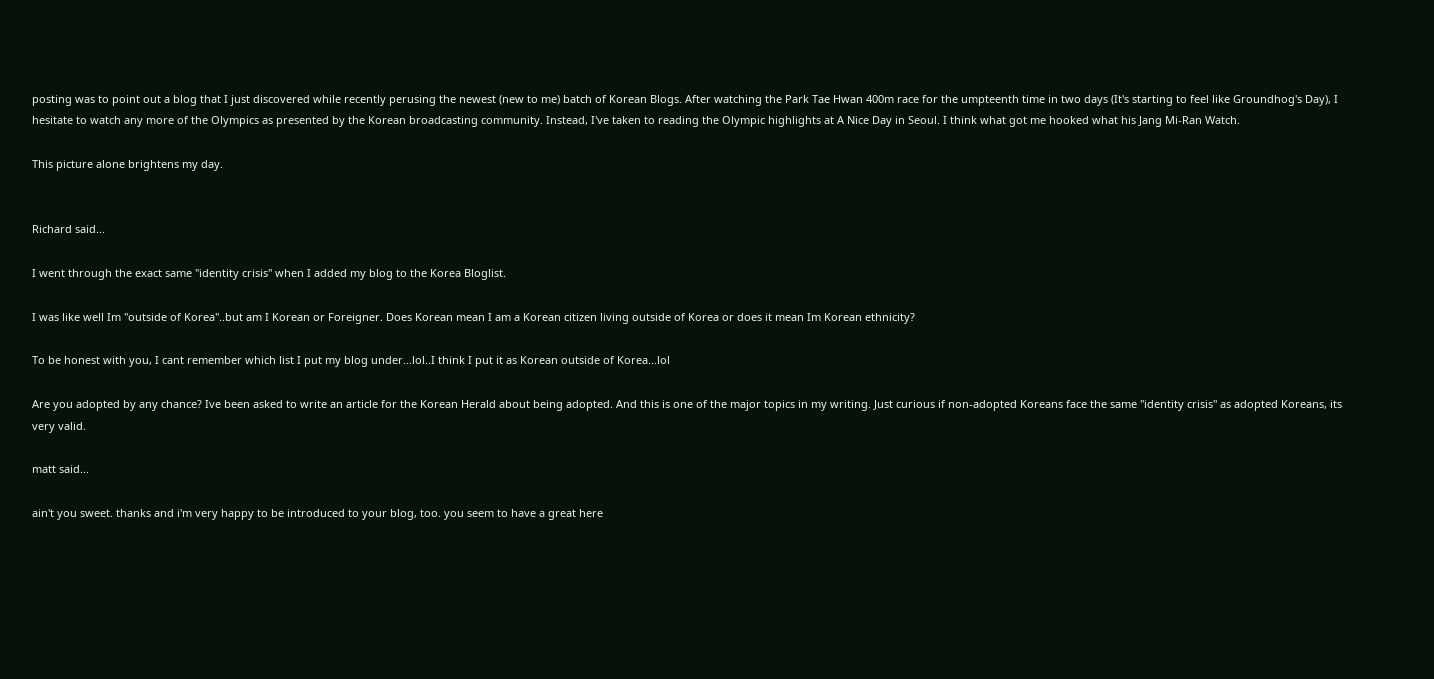posting was to point out a blog that I just discovered while recently perusing the newest (new to me) batch of Korean Blogs. After watching the Park Tae Hwan 400m race for the umpteenth time in two days (It's starting to feel like Groundhog's Day), I hesitate to watch any more of the Olympics as presented by the Korean broadcasting community. Instead, I've taken to reading the Olympic highlights at A Nice Day in Seoul. I think what got me hooked what his Jang Mi-Ran Watch.

This picture alone brightens my day.


Richard said...

I went through the exact same "identity crisis" when I added my blog to the Korea Bloglist.

I was like well Im "outside of Korea"..but am I Korean or Foreigner. Does Korean mean I am a Korean citizen living outside of Korea or does it mean Im Korean ethnicity?

To be honest with you, I cant remember which list I put my blog under...lol..I think I put it as Korean outside of Korea...lol

Are you adopted by any chance? Ive been asked to write an article for the Korean Herald about being adopted. And this is one of the major topics in my writing. Just curious if non-adopted Koreans face the same "identity crisis" as adopted Koreans, its very valid.

matt said...

ain't you sweet. thanks and i'm very happy to be introduced to your blog, too. you seem to have a great here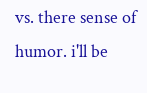vs. there sense of humor. i'll be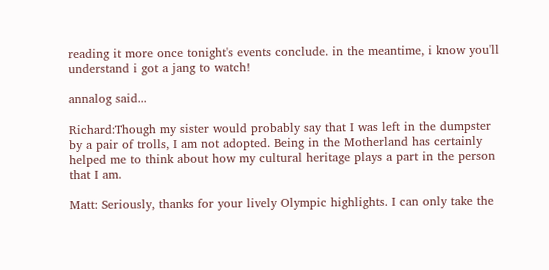reading it more once tonight's events conclude. in the meantime, i know you'll understand i got a jang to watch!

annalog said...

Richard:Though my sister would probably say that I was left in the dumpster by a pair of trolls, I am not adopted. Being in the Motherland has certainly helped me to think about how my cultural heritage plays a part in the person that I am.

Matt: Seriously, thanks for your lively Olympic highlights. I can only take the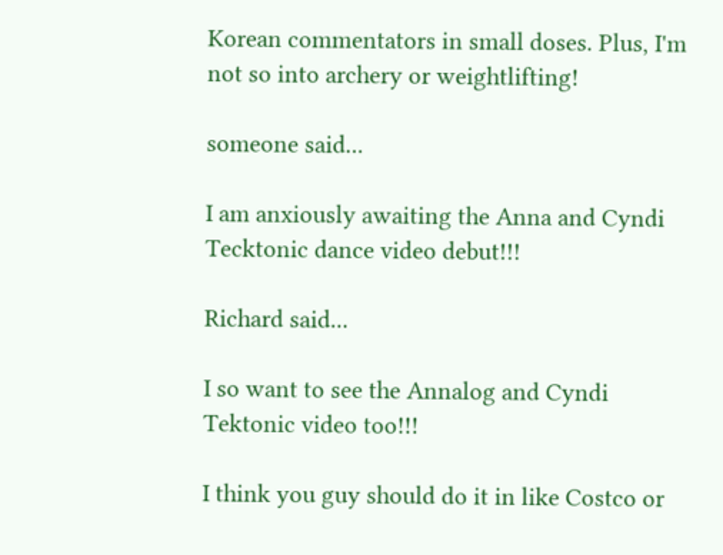Korean commentators in small doses. Plus, I'm not so into archery or weightlifting!

someone said...

I am anxiously awaiting the Anna and Cyndi Tecktonic dance video debut!!!

Richard said...

I so want to see the Annalog and Cyndi Tektonic video too!!!

I think you guy should do it in like Costco or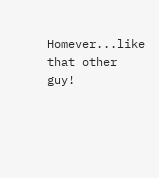Homever...like that other guy!